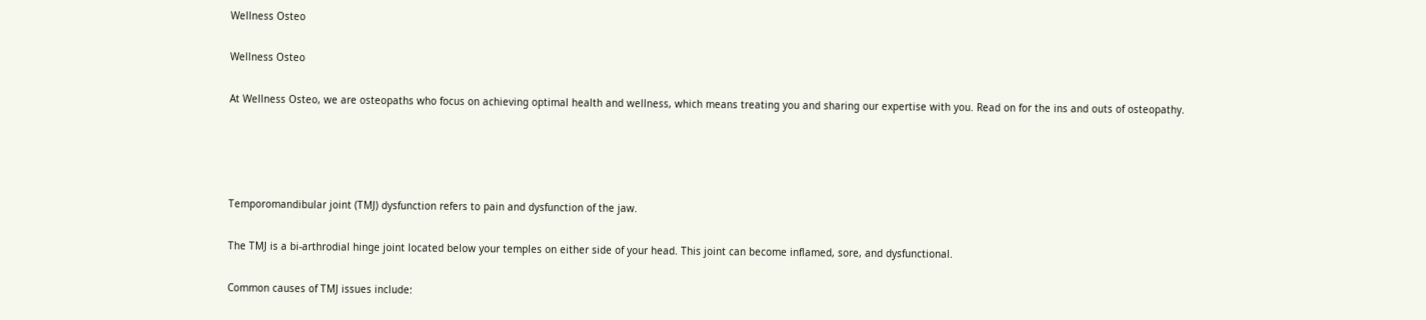Wellness Osteo

Wellness Osteo

At Wellness Osteo, we are osteopaths who focus on achieving optimal health and wellness, which means treating you and sharing our expertise with you. Read on for the ins and outs of osteopathy.




Temporomandibular joint (TMJ) dysfunction refers to pain and dysfunction of the jaw.

The TMJ is a bi-arthrodial hinge joint located below your temples on either side of your head. This joint can become inflamed, sore, and dysfunctional.

Common causes of TMJ issues include: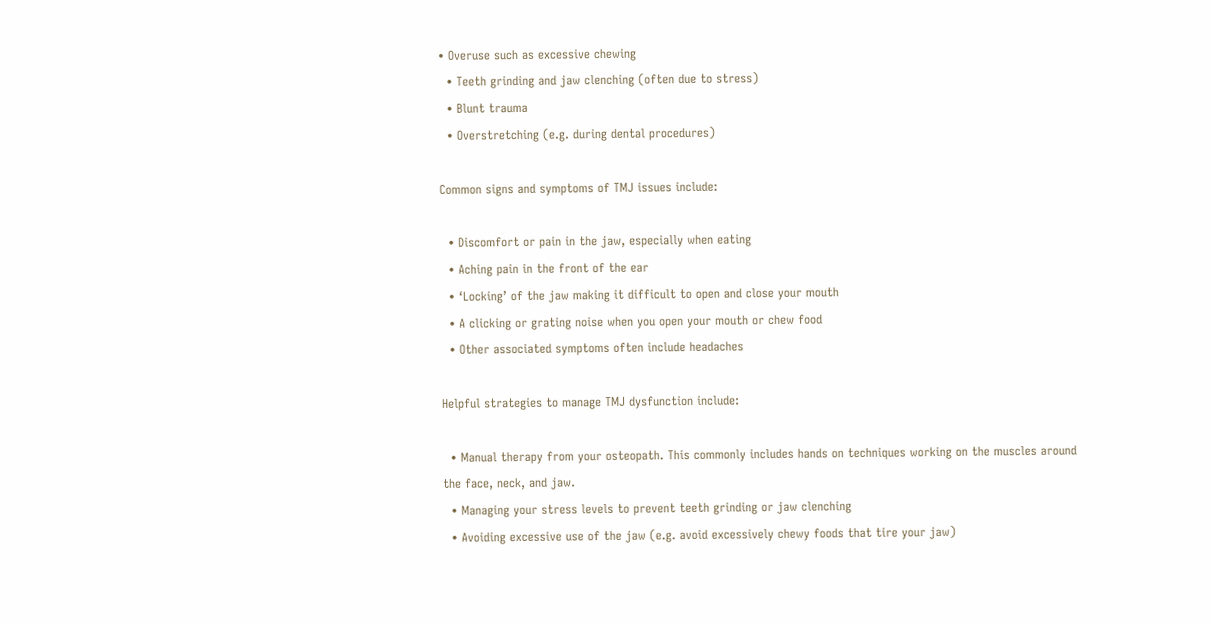• Overuse such as excessive chewing
  • Teeth grinding and jaw clenching (often due to stress)
  • Blunt trauma
  • Overstretching (e.g. during dental procedures)

Common signs and symptoms of TMJ issues include:

  • Discomfort or pain in the jaw, especially when eating
  • Aching pain in the front of the ear
  • ‘Locking’ of the jaw making it difficult to open and close your mouth
  • A clicking or grating noise when you open your mouth or chew food
  • Other associated symptoms often include headaches

Helpful strategies to manage TMJ dysfunction include:

  • Manual therapy from your osteopath. This commonly includes hands on techniques working on the muscles around the face, neck, and jaw.
  • Managing your stress levels to prevent teeth grinding or jaw clenching
  • Avoiding excessive use of the jaw (e.g. avoid excessively chewy foods that tire your jaw)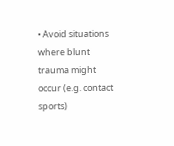• Avoid situations where blunt trauma might occur (e.g. contact sports)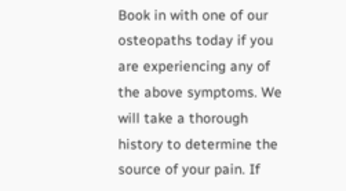Book in with one of our osteopaths today if you are experiencing any of the above symptoms. We will take a thorough history to determine the source of your pain. If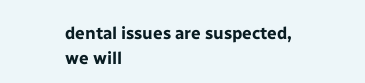dental issues are suspected, we will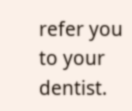refer you to your dentist.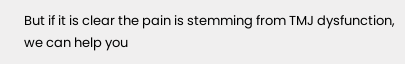But if it is clear the pain is stemming from TMJ dysfunction, we can help you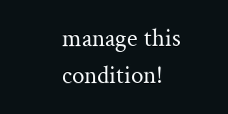manage this condition!